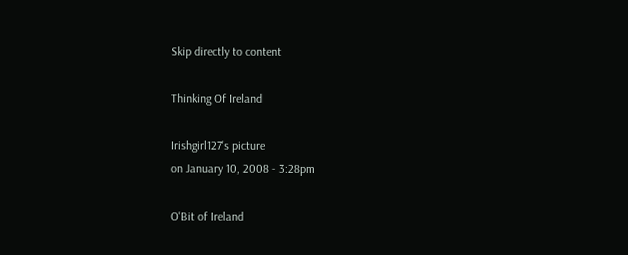Skip directly to content

Thinking Of Ireland

Irishgirl127's picture
on January 10, 2008 - 3:28pm

O'Bit of Ireland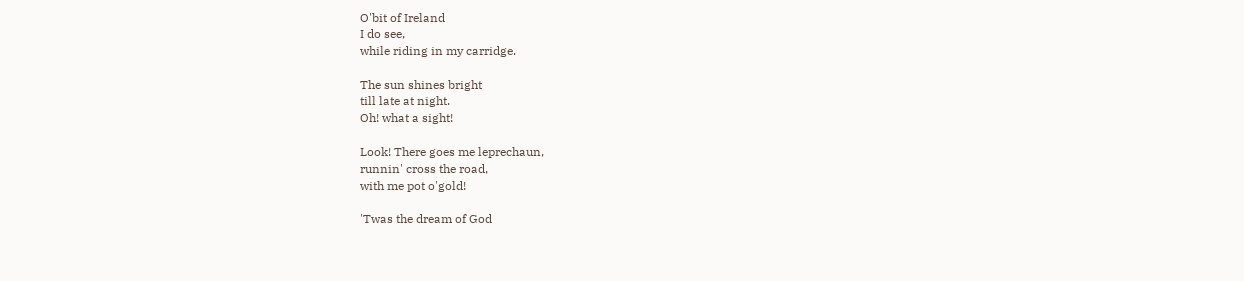O'bit of Ireland
I do see,
while riding in my carridge.

The sun shines bright
till late at night.
Oh! what a sight!

Look! There goes me leprechaun,
runnin' cross the road,
with me pot o'gold!

'Twas the dream of God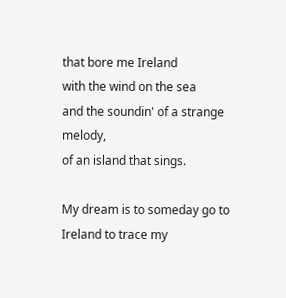that bore me Ireland
with the wind on the sea
and the soundin' of a strange melody,
of an island that sings.

My dream is to someday go to Ireland to trace my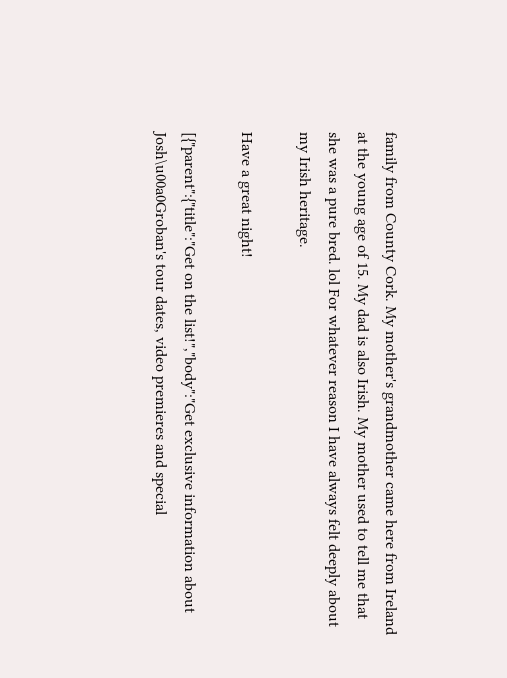family from County Cork. My mother's grandmother came here from Ireland at the young age of 15. My dad is also Irish. My mother used to tell me that she was a pure bred. lol For whatever reason I have always felt deeply about my Irish heritage.

Have a great night!

[{"parent":{"title":"Get on the list!","body":"Get exclusive information about Josh\u00a0Groban's tour dates, video premieres and special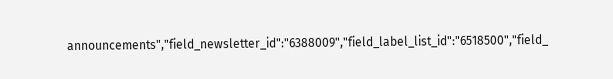announcements","field_newsletter_id":"6388009","field_label_list_id":"6518500","field_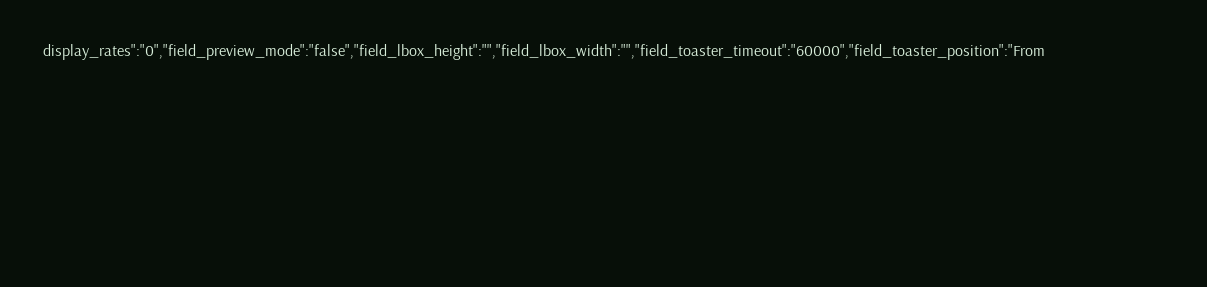display_rates":"0","field_preview_mode":"false","field_lbox_height":"","field_lbox_width":"","field_toaster_timeout":"60000","field_toaster_position":"From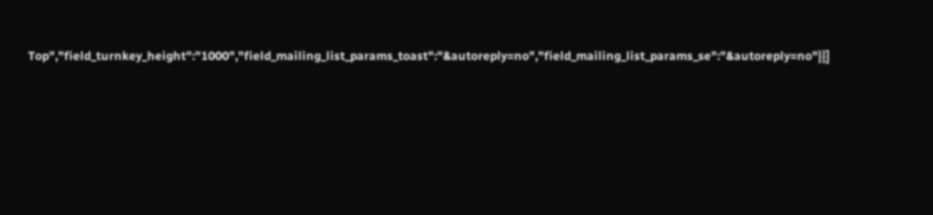Top","field_turnkey_height":"1000","field_mailing_list_params_toast":"&autoreply=no","field_mailing_list_params_se":"&autoreply=no"}}]